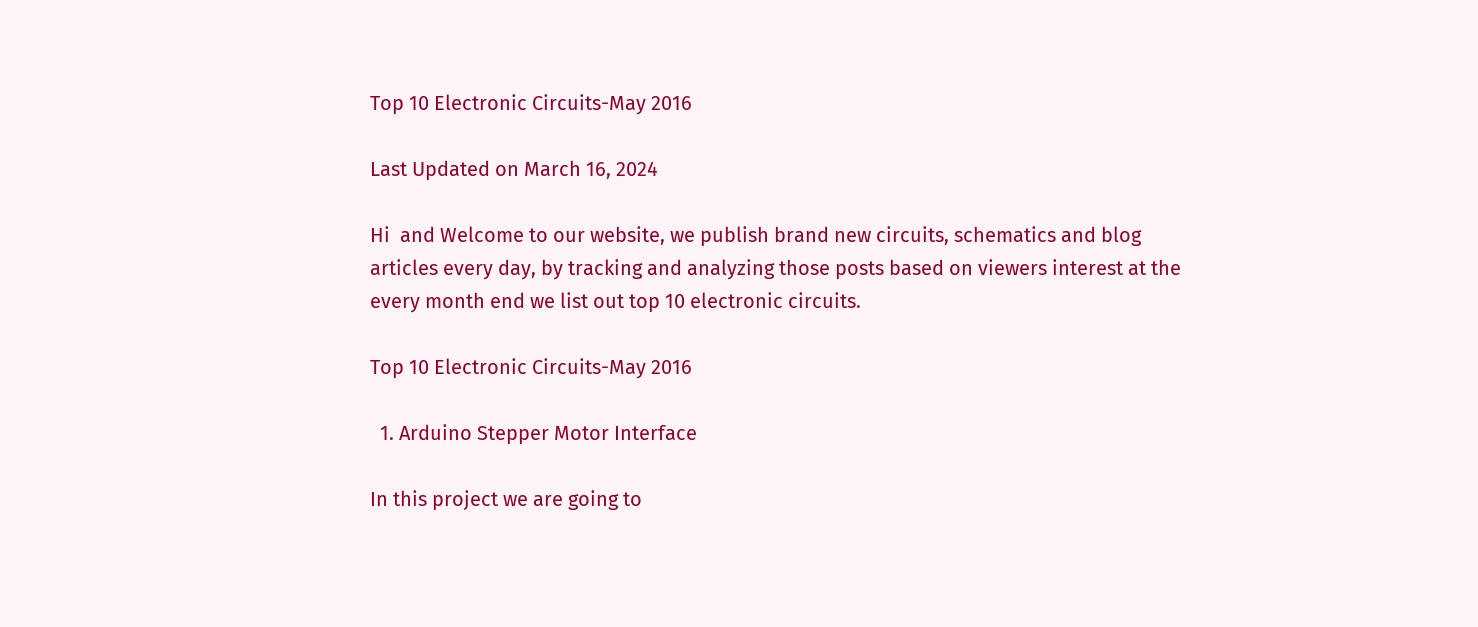Top 10 Electronic Circuits-May 2016

Last Updated on March 16, 2024

Hi  and Welcome to our website, we publish brand new circuits, schematics and blog articles every day, by tracking and analyzing those posts based on viewers interest at the every month end we list out top 10 electronic circuits.

Top 10 Electronic Circuits-May 2016

  1. Arduino Stepper Motor Interface

In this project we are going to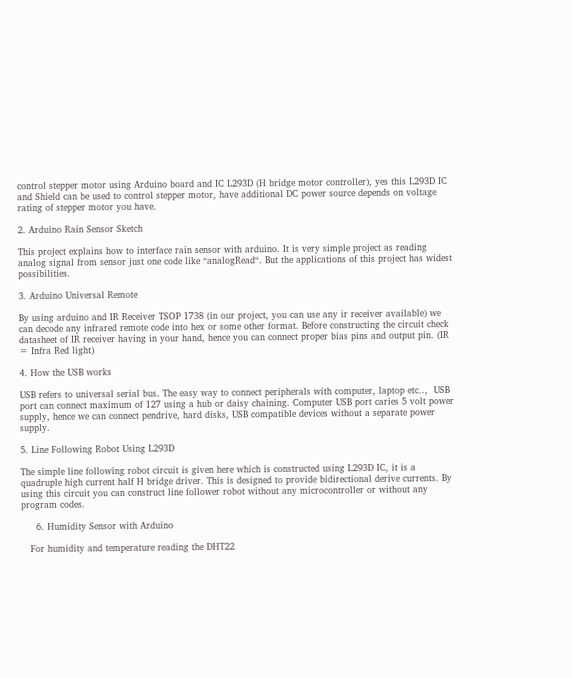control stepper motor using Arduino board and IC L293D (H bridge motor controller), yes this L293D IC and Shield can be used to control stepper motor, have additional DC power source depends on voltage rating of stepper motor you have.

2. Arduino Rain Sensor Sketch

This project explains how to interface rain sensor with arduino. It is very simple project as reading analog signal from sensor just one code like “analogRead“. But the applications of this project has widest possibilities.

3. Arduino Universal Remote

By using arduino and IR Receiver TSOP 1738 (in our project, you can use any ir receiver available) we can decode any infrared remote code into hex or some other format. Before constructing the circuit check datasheet of IR receiver having in your hand, hence you can connect proper bias pins and output pin. (IR = Infra Red light)

4. How the USB works

USB refers to universal serial bus. The easy way to connect peripherals with computer, laptop etc..,  USB port can connect maximum of 127 using a hub or daisy chaining. Computer USB port caries 5 volt power supply, hence we can connect pendrive, hard disks, USB compatible devices without a separate power supply.

5. Line Following Robot Using L293D

The simple line following robot circuit is given here which is constructed using L293D IC, it is a quadruple high current half H bridge driver. This is designed to provide bidirectional derive currents. By using this circuit you can construct line follower robot without any microcontroller or without any program codes.

     6. Humidity Sensor with Arduino

   For humidity and temperature reading the DHT22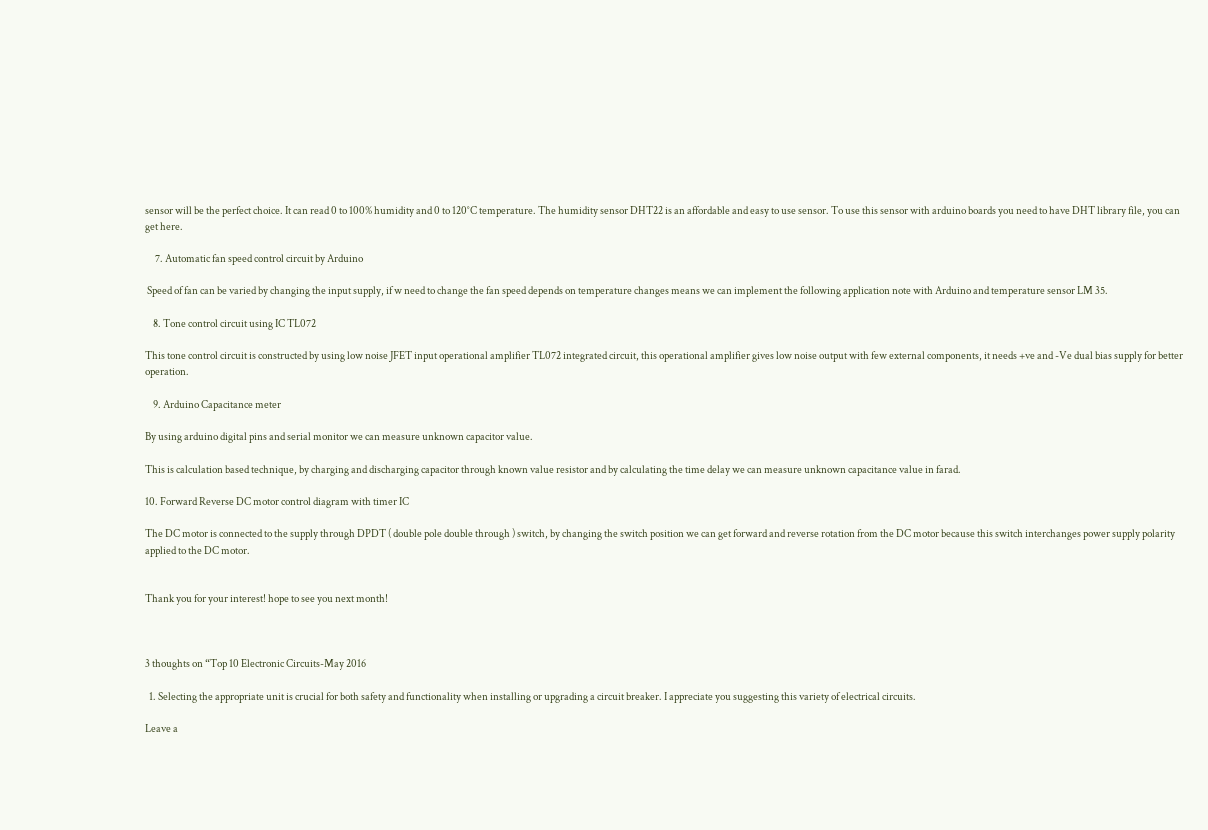sensor will be the perfect choice. It can read 0 to 100% humidity and 0 to 120°C temperature. The humidity sensor DHT22 is an affordable and easy to use sensor. To use this sensor with arduino boards you need to have DHT library file, you can get here.

     7. Automatic fan speed control circuit by Arduino

 Speed of fan can be varied by changing the input supply, if w need to change the fan speed depends on temperature changes means we can implement the following application note with Arduino and temperature sensor LM 35.

    8. Tone control circuit using IC TL072

This tone control circuit is constructed by using low noise JFET input operational amplifier TL072 integrated circuit, this operational amplifier gives low noise output with few external components, it needs +ve and -Ve dual bias supply for better operation.

    9. Arduino Capacitance meter

By using arduino digital pins and serial monitor we can measure unknown capacitor value.

This is calculation based technique, by charging and discharging capacitor through known value resistor and by calculating the time delay we can measure unknown capacitance value in farad.

10. Forward Reverse DC motor control diagram with timer IC

The DC motor is connected to the supply through DPDT ( double pole double through ) switch, by changing the switch position we can get forward and reverse rotation from the DC motor because this switch interchanges power supply polarity applied to the DC motor.


Thank you for your interest! hope to see you next month!



3 thoughts on “Top 10 Electronic Circuits-May 2016

  1. Selecting the appropriate unit is crucial for both safety and functionality when installing or upgrading a circuit breaker. I appreciate you suggesting this variety of electrical circuits.

Leave a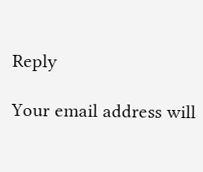Reply

Your email address will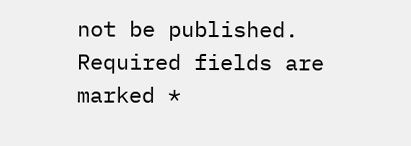not be published. Required fields are marked *